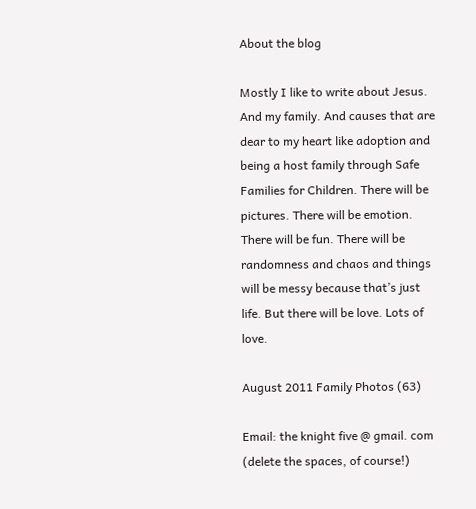About the blog

Mostly I like to write about Jesus. And my family. And causes that are dear to my heart like adoption and being a host family through Safe Families for Children. There will be pictures. There will be emotion. There will be fun. There will be randomness and chaos and things will be messy because that’s just life. But there will be love. Lots of love.

August 2011 Family Photos (63)

Email: the knight five @ gmail. com  (delete the spaces, of course!)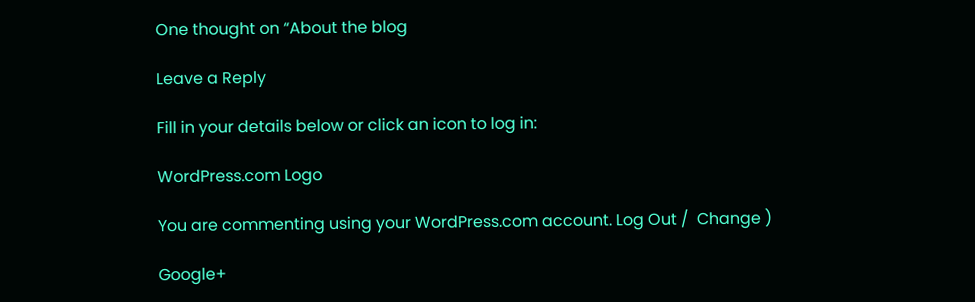One thought on “About the blog

Leave a Reply

Fill in your details below or click an icon to log in:

WordPress.com Logo

You are commenting using your WordPress.com account. Log Out /  Change )

Google+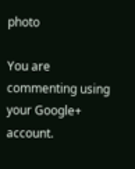photo

You are commenting using your Google+ account.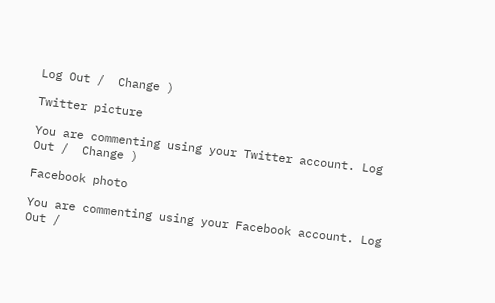Log Out /  Change )

Twitter picture

You are commenting using your Twitter account. Log Out /  Change )

Facebook photo

You are commenting using your Facebook account. Log Out /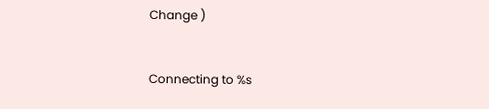Change )


Connecting to %s